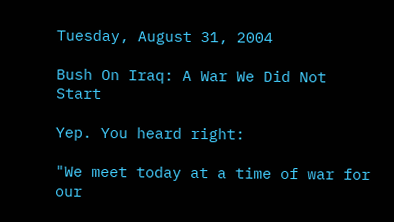Tuesday, August 31, 2004

Bush On Iraq: A War We Did Not Start

Yep. You heard right:

"We meet today at a time of war for our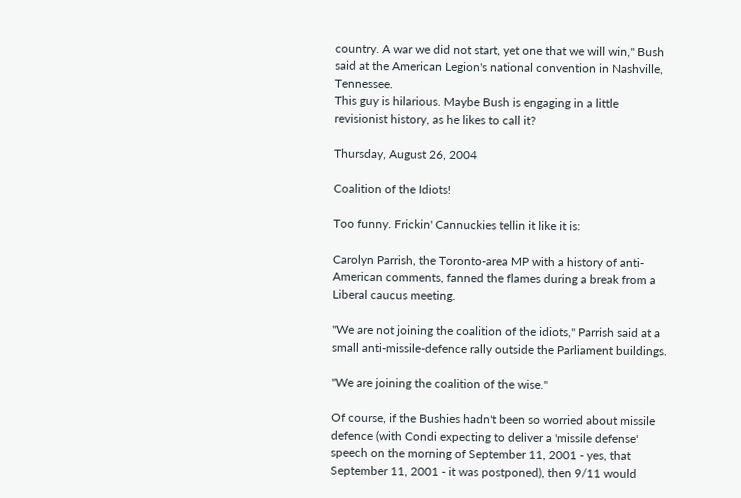country. A war we did not start, yet one that we will win," Bush said at the American Legion's national convention in Nashville, Tennessee.
This guy is hilarious. Maybe Bush is engaging in a little revisionist history, as he likes to call it?

Thursday, August 26, 2004

Coalition of the Idiots!

Too funny. Frickin' Cannuckies tellin it like it is:

Carolyn Parrish, the Toronto-area MP with a history of anti-American comments, fanned the flames during a break from a Liberal caucus meeting.

"We are not joining the coalition of the idiots," Parrish said at a small anti-missile-defence rally outside the Parliament buildings.

"We are joining the coalition of the wise."

Of course, if the Bushies hadn't been so worried about missile defence (with Condi expecting to deliver a 'missile defense' speech on the morning of September 11, 2001 - yes, that September 11, 2001 - it was postponed), then 9/11 would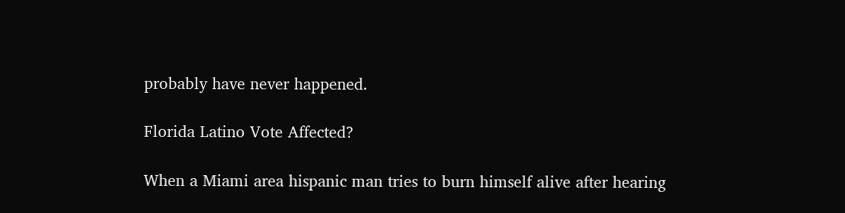probably have never happened.

Florida Latino Vote Affected?

When a Miami area hispanic man tries to burn himself alive after hearing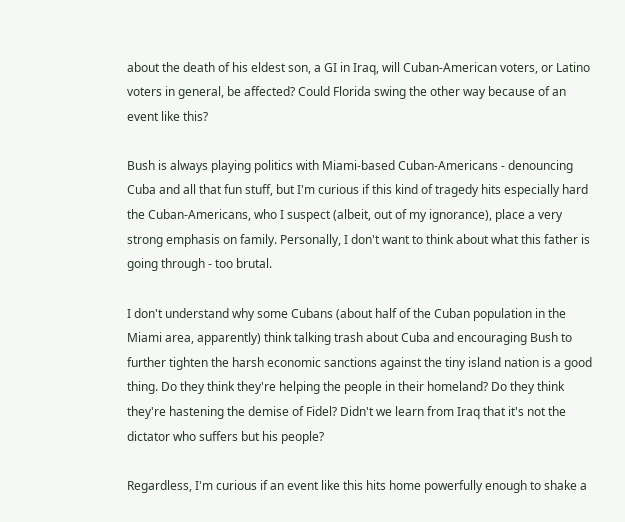about the death of his eldest son, a GI in Iraq, will Cuban-American voters, or Latino voters in general, be affected? Could Florida swing the other way because of an event like this?

Bush is always playing politics with Miami-based Cuban-Americans - denouncing Cuba and all that fun stuff, but I'm curious if this kind of tragedy hits especially hard the Cuban-Americans, who I suspect (albeit, out of my ignorance), place a very strong emphasis on family. Personally, I don't want to think about what this father is going through - too brutal.

I don't understand why some Cubans (about half of the Cuban population in the Miami area, apparently) think talking trash about Cuba and encouraging Bush to further tighten the harsh economic sanctions against the tiny island nation is a good thing. Do they think they're helping the people in their homeland? Do they think they're hastening the demise of Fidel? Didn't we learn from Iraq that it's not the dictator who suffers but his people?

Regardless, I'm curious if an event like this hits home powerfully enough to shake a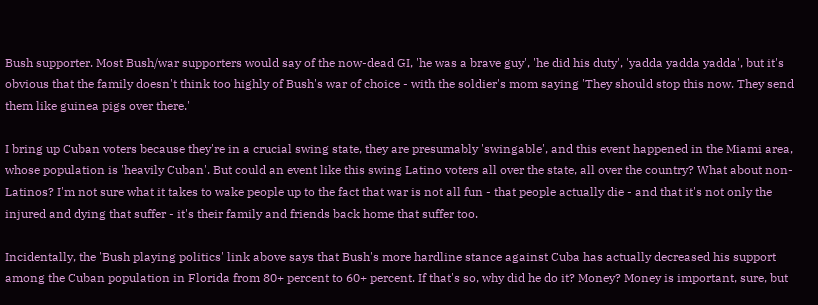Bush supporter. Most Bush/war supporters would say of the now-dead GI, 'he was a brave guy', 'he did his duty', 'yadda yadda yadda', but it's obvious that the family doesn't think too highly of Bush's war of choice - with the soldier's mom saying 'They should stop this now. They send them like guinea pigs over there.'

I bring up Cuban voters because they're in a crucial swing state, they are presumably 'swingable', and this event happened in the Miami area, whose population is 'heavily Cuban'. But could an event like this swing Latino voters all over the state, all over the country? What about non-Latinos? I'm not sure what it takes to wake people up to the fact that war is not all fun - that people actually die - and that it's not only the injured and dying that suffer - it's their family and friends back home that suffer too.

Incidentally, the 'Bush playing politics' link above says that Bush's more hardline stance against Cuba has actually decreased his support among the Cuban population in Florida from 80+ percent to 60+ percent. If that's so, why did he do it? Money? Money is important, sure, but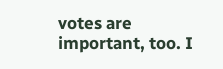votes are important, too. I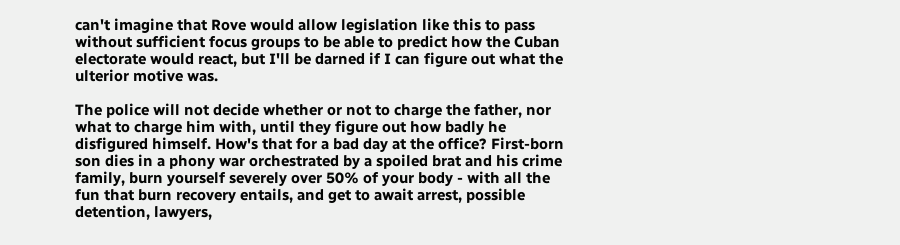can't imagine that Rove would allow legislation like this to pass without sufficient focus groups to be able to predict how the Cuban electorate would react, but I'll be darned if I can figure out what the ulterior motive was.

The police will not decide whether or not to charge the father, nor what to charge him with, until they figure out how badly he disfigured himself. How's that for a bad day at the office? First-born son dies in a phony war orchestrated by a spoiled brat and his crime family, burn yourself severely over 50% of your body - with all the fun that burn recovery entails, and get to await arrest, possible detention, lawyers,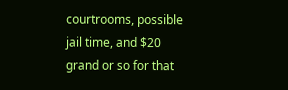courtrooms, possible jail time, and $20 grand or so for that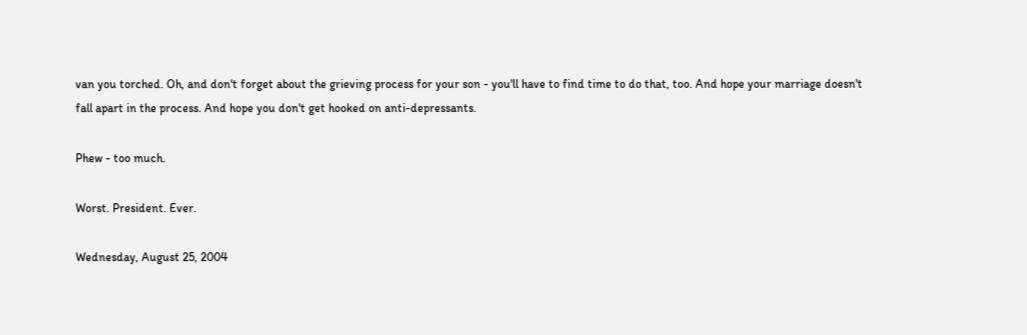van you torched. Oh, and don't forget about the grieving process for your son - you'll have to find time to do that, too. And hope your marriage doesn't fall apart in the process. And hope you don't get hooked on anti-depressants.

Phew - too much.

Worst. President. Ever.

Wednesday, August 25, 2004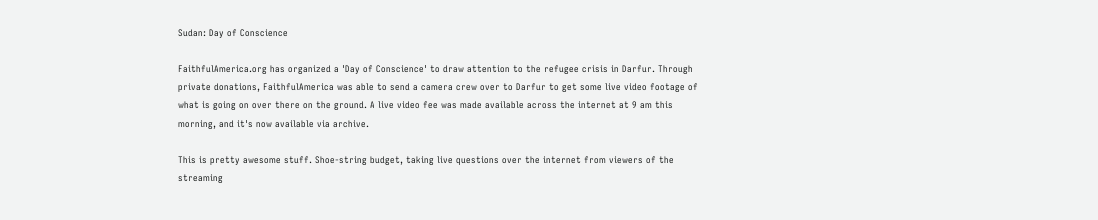Sudan: Day of Conscience

FaithfulAmerica.org has organized a 'Day of Conscience' to draw attention to the refugee crisis in Darfur. Through private donations, FaithfulAmerica was able to send a camera crew over to Darfur to get some live video footage of what is going on over there on the ground. A live video fee was made available across the internet at 9 am this morning, and it's now available via archive.

This is pretty awesome stuff. Shoe-string budget, taking live questions over the internet from viewers of the streaming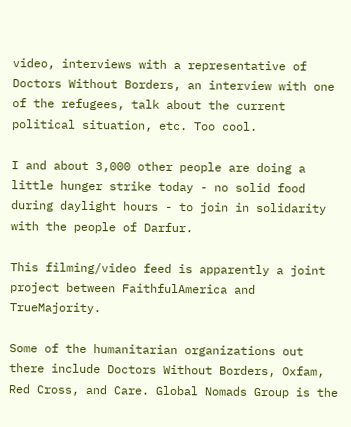video, interviews with a representative of Doctors Without Borders, an interview with one of the refugees, talk about the current political situation, etc. Too cool.

I and about 3,000 other people are doing a little hunger strike today - no solid food during daylight hours - to join in solidarity with the people of Darfur.

This filming/video feed is apparently a joint project between FaithfulAmerica and TrueMajority.

Some of the humanitarian organizations out there include Doctors Without Borders, Oxfam, Red Cross, and Care. Global Nomads Group is the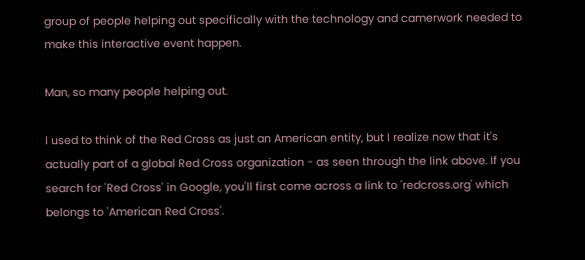group of people helping out specifically with the technology and camerwork needed to make this interactive event happen.

Man, so many people helping out.

I used to think of the Red Cross as just an American entity, but I realize now that it's actually part of a global Red Cross organization - as seen through the link above. If you search for 'Red Cross' in Google, you'll first come across a link to 'redcross.org' which belongs to 'American Red Cross'.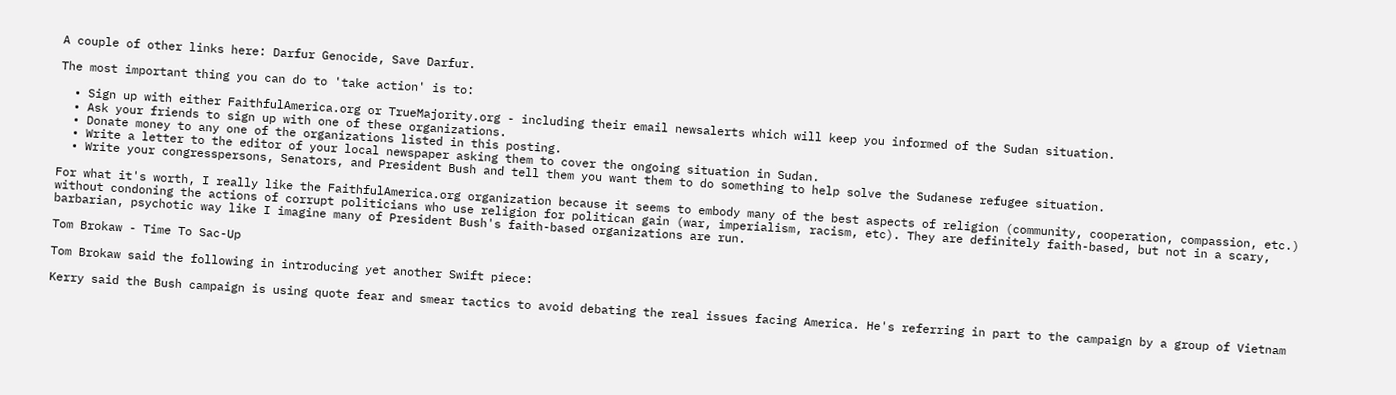A couple of other links here: Darfur Genocide, Save Darfur.

The most important thing you can do to 'take action' is to:

  • Sign up with either FaithfulAmerica.org or TrueMajority.org - including their email newsalerts which will keep you informed of the Sudan situation.
  • Ask your friends to sign up with one of these organizations.
  • Donate money to any one of the organizations listed in this posting.
  • Write a letter to the editor of your local newspaper asking them to cover the ongoing situation in Sudan.
  • Write your congresspersons, Senators, and President Bush and tell them you want them to do something to help solve the Sudanese refugee situation.

For what it's worth, I really like the FaithfulAmerica.org organization because it seems to embody many of the best aspects of religion (community, cooperation, compassion, etc.) without condoning the actions of corrupt politicians who use religion for politican gain (war, imperialism, racism, etc). They are definitely faith-based, but not in a scary, barbarian, psychotic way like I imagine many of President Bush's faith-based organizations are run.

Tom Brokaw - Time To Sac-Up

Tom Brokaw said the following in introducing yet another Swift piece:

Kerry said the Bush campaign is using quote fear and smear tactics to avoid debating the real issues facing America. He's referring in part to the campaign by a group of Vietnam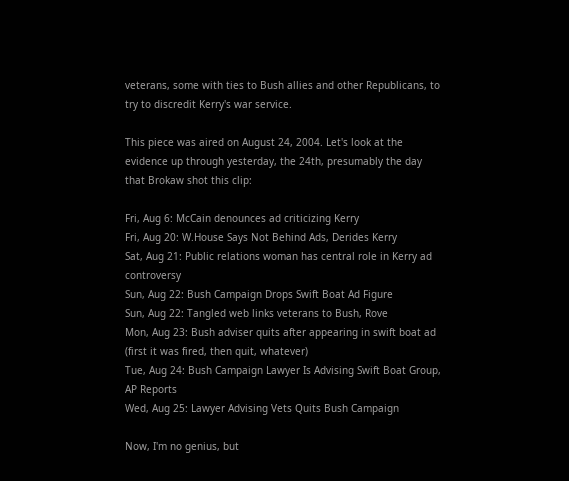veterans, some with ties to Bush allies and other Republicans, to try to discredit Kerry's war service.

This piece was aired on August 24, 2004. Let's look at the evidence up through yesterday, the 24th, presumably the day that Brokaw shot this clip:

Fri, Aug 6: McCain denounces ad criticizing Kerry
Fri, Aug 20: W.House Says Not Behind Ads, Derides Kerry
Sat, Aug 21: Public relations woman has central role in Kerry ad controversy
Sun, Aug 22: Bush Campaign Drops Swift Boat Ad Figure
Sun, Aug 22: Tangled web links veterans to Bush, Rove
Mon, Aug 23: Bush adviser quits after appearing in swift boat ad
(first it was fired, then quit, whatever)
Tue, Aug 24: Bush Campaign Lawyer Is Advising Swift Boat Group, AP Reports
Wed, Aug 25: Lawyer Advising Vets Quits Bush Campaign

Now, I'm no genius, but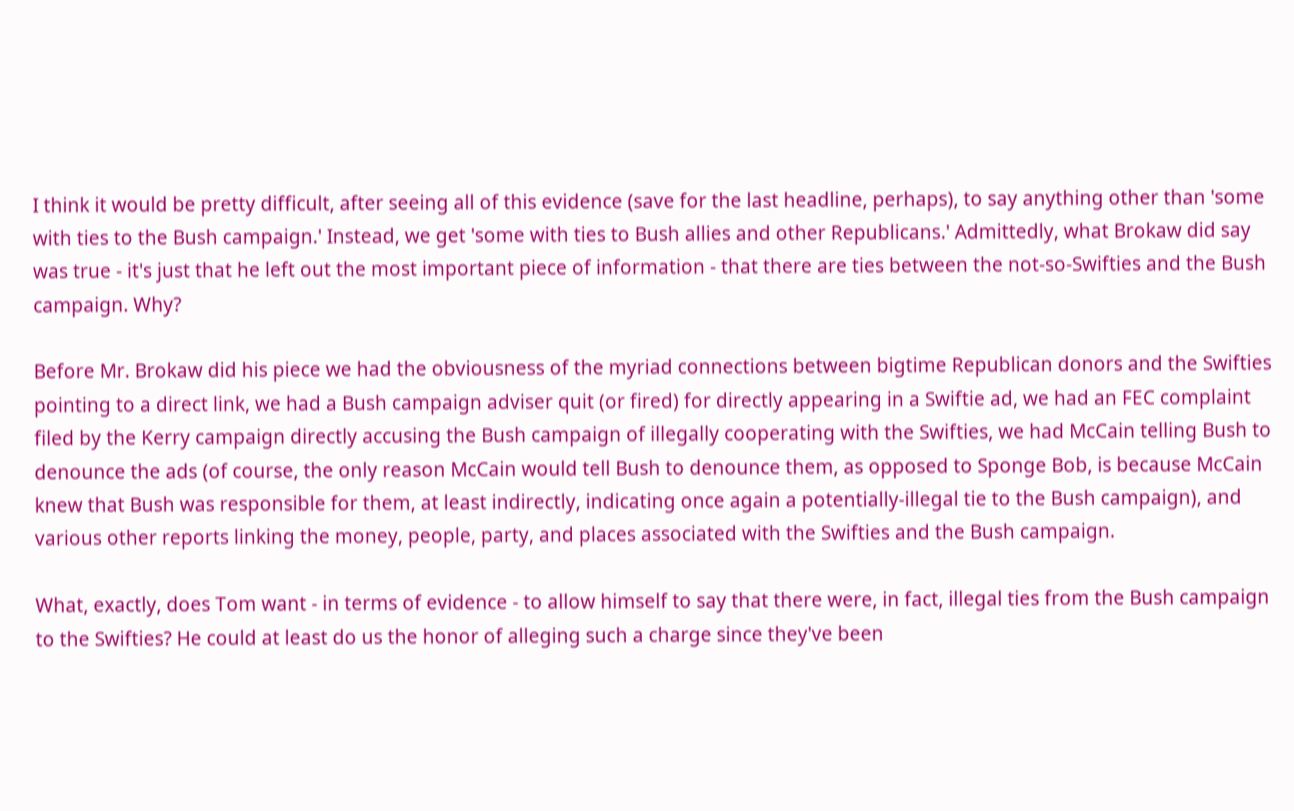I think it would be pretty difficult, after seeing all of this evidence (save for the last headline, perhaps), to say anything other than 'some with ties to the Bush campaign.' Instead, we get 'some with ties to Bush allies and other Republicans.' Admittedly, what Brokaw did say was true - it's just that he left out the most important piece of information - that there are ties between the not-so-Swifties and the Bush campaign. Why?

Before Mr. Brokaw did his piece we had the obviousness of the myriad connections between bigtime Republican donors and the Swifties pointing to a direct link, we had a Bush campaign adviser quit (or fired) for directly appearing in a Swiftie ad, we had an FEC complaint filed by the Kerry campaign directly accusing the Bush campaign of illegally cooperating with the Swifties, we had McCain telling Bush to denounce the ads (of course, the only reason McCain would tell Bush to denounce them, as opposed to Sponge Bob, is because McCain knew that Bush was responsible for them, at least indirectly, indicating once again a potentially-illegal tie to the Bush campaign), and various other reports linking the money, people, party, and places associated with the Swifties and the Bush campaign.

What, exactly, does Tom want - in terms of evidence - to allow himself to say that there were, in fact, illegal ties from the Bush campaign to the Swifties? He could at least do us the honor of alleging such a charge since they've been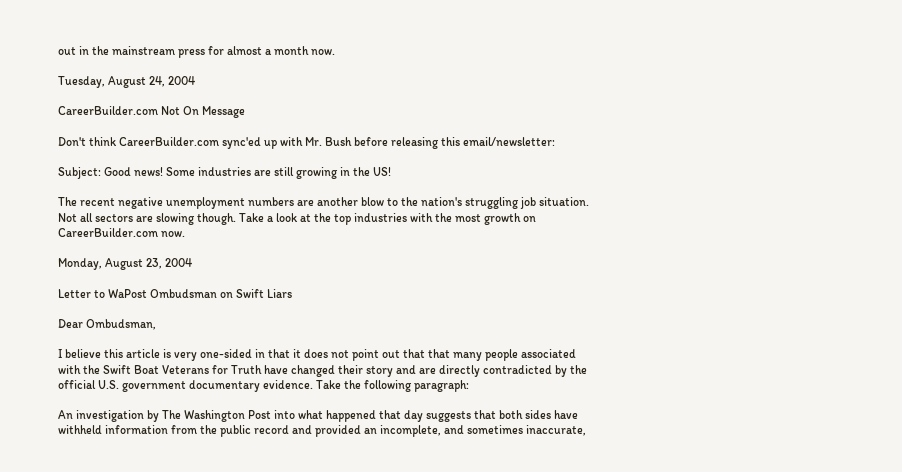out in the mainstream press for almost a month now.

Tuesday, August 24, 2004

CareerBuilder.com Not On Message

Don't think CareerBuilder.com sync'ed up with Mr. Bush before releasing this email/newsletter:

Subject: Good news! Some industries are still growing in the US!

The recent negative unemployment numbers are another blow to the nation's struggling job situation. Not all sectors are slowing though. Take a look at the top industries with the most growth on CareerBuilder.com now.

Monday, August 23, 2004

Letter to WaPost Ombudsman on Swift Liars

Dear Ombudsman,

I believe this article is very one-sided in that it does not point out that that many people associated with the Swift Boat Veterans for Truth have changed their story and are directly contradicted by the official U.S. government documentary evidence. Take the following paragraph:

An investigation by The Washington Post into what happened that day suggests that both sides have withheld information from the public record and provided an incomplete, and sometimes inaccurate,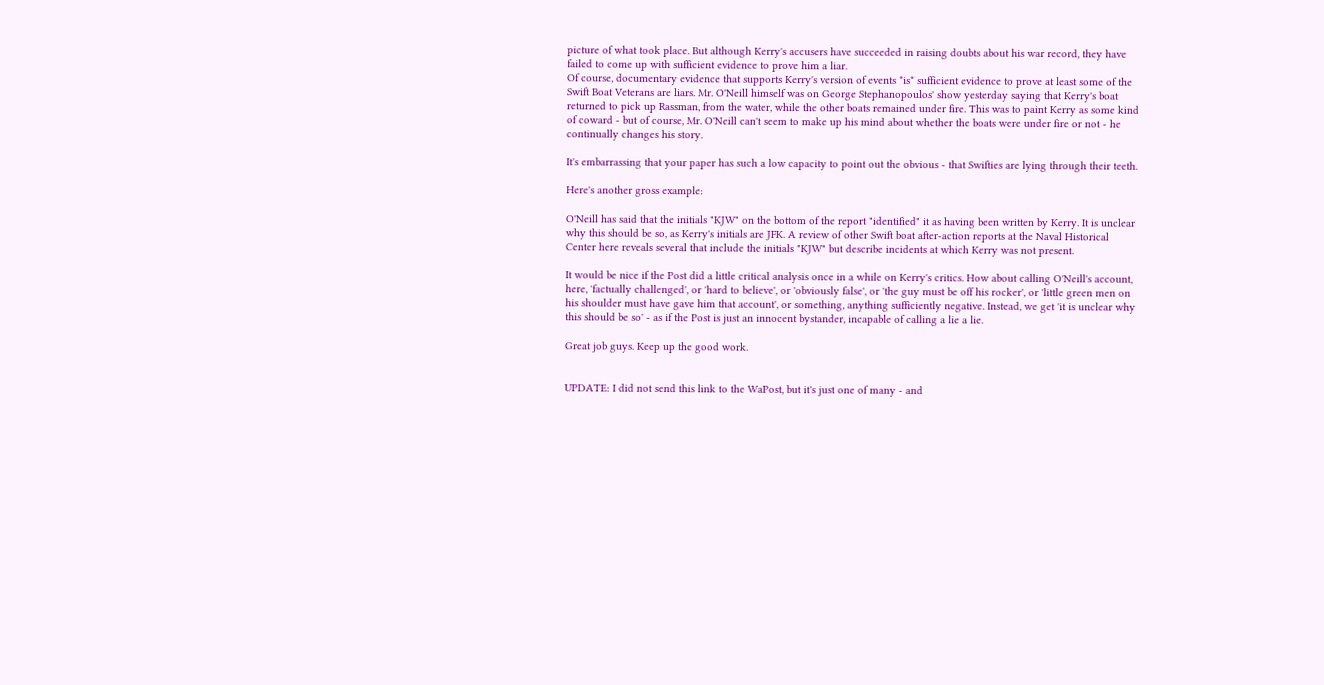picture of what took place. But although Kerry's accusers have succeeded in raising doubts about his war record, they have failed to come up with sufficient evidence to prove him a liar.
Of course, documentary evidence that supports Kerry's version of events *is* sufficient evidence to prove at least some of the Swift Boat Veterans are liars. Mr. O'Neill himself was on George Stephanopoulos' show yesterday saying that Kerry's boat returned to pick up Rassman, from the water, while the other boats remained under fire. This was to paint Kerry as some kind of coward - but of course, Mr. O'Neill can't seem to make up his mind about whether the boats were under fire or not - he continually changes his story.

It's embarrassing that your paper has such a low capacity to point out the obvious - that Swifties are lying through their teeth.

Here's another gross example:

O'Neill has said that the initials "KJW" on the bottom of the report "identified" it as having been written by Kerry. It is unclear why this should be so, as Kerry's initials are JFK. A review of other Swift boat after-action reports at the Naval Historical Center here reveals several that include the initials "KJW" but describe incidents at which Kerry was not present.

It would be nice if the Post did a little critical analysis once in a while on Kerry's critics. How about calling O'Neill's account, here, 'factually challenged', or 'hard to believe', or 'obviously false', or 'the guy must be off his rocker', or 'little green men on his shoulder must have gave him that account', or something, anything sufficiently negative. Instead, we get 'it is unclear why this should be so' - as if the Post is just an innocent bystander, incapable of calling a lie a lie.

Great job guys. Keep up the good work.


UPDATE: I did not send this link to the WaPost, but it's just one of many - and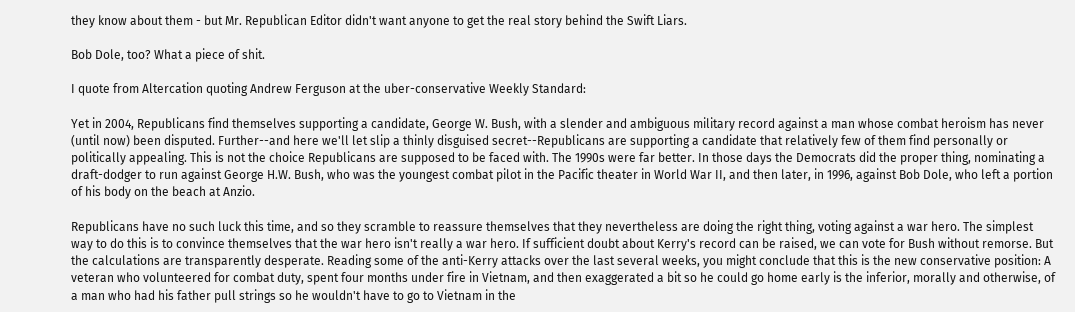they know about them - but Mr. Republican Editor didn't want anyone to get the real story behind the Swift Liars.

Bob Dole, too? What a piece of shit.

I quote from Altercation quoting Andrew Ferguson at the uber-conservative Weekly Standard:

Yet in 2004, Republicans find themselves supporting a candidate, George W. Bush, with a slender and ambiguous military record against a man whose combat heroism has never (until now) been disputed. Further--and here we'll let slip a thinly disguised secret--Republicans are supporting a candidate that relatively few of them find personally or politically appealing. This is not the choice Republicans are supposed to be faced with. The 1990s were far better. In those days the Democrats did the proper thing, nominating a draft-dodger to run against George H.W. Bush, who was the youngest combat pilot in the Pacific theater in World War II, and then later, in 1996, against Bob Dole, who left a portion of his body on the beach at Anzio.

Republicans have no such luck this time, and so they scramble to reassure themselves that they nevertheless are doing the right thing, voting against a war hero. The simplest way to do this is to convince themselves that the war hero isn't really a war hero. If sufficient doubt about Kerry's record can be raised, we can vote for Bush without remorse. But the calculations are transparently desperate. Reading some of the anti-Kerry attacks over the last several weeks, you might conclude that this is the new conservative position: A veteran who volunteered for combat duty, spent four months under fire in Vietnam, and then exaggerated a bit so he could go home early is the inferior, morally and otherwise, of a man who had his father pull strings so he wouldn't have to go to Vietnam in the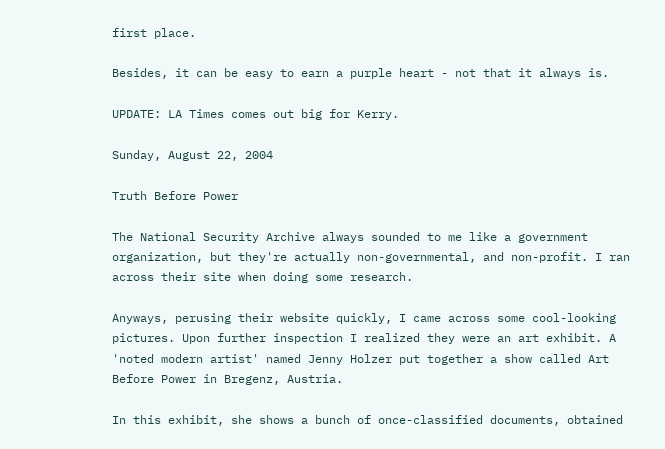first place.

Besides, it can be easy to earn a purple heart - not that it always is.

UPDATE: LA Times comes out big for Kerry.

Sunday, August 22, 2004

Truth Before Power

The National Security Archive always sounded to me like a government organization, but they're actually non-governmental, and non-profit. I ran across their site when doing some research.

Anyways, perusing their website quickly, I came across some cool-looking pictures. Upon further inspection I realized they were an art exhibit. A 'noted modern artist' named Jenny Holzer put together a show called Art Before Power in Bregenz, Austria.

In this exhibit, she shows a bunch of once-classified documents, obtained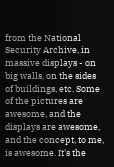from the National Security Archive, in massive displays - on big walls, on the sides of buildings, etc. Some of the pictures are awesome, and the displays are awesome, and the concept, to me, is awesome. It's the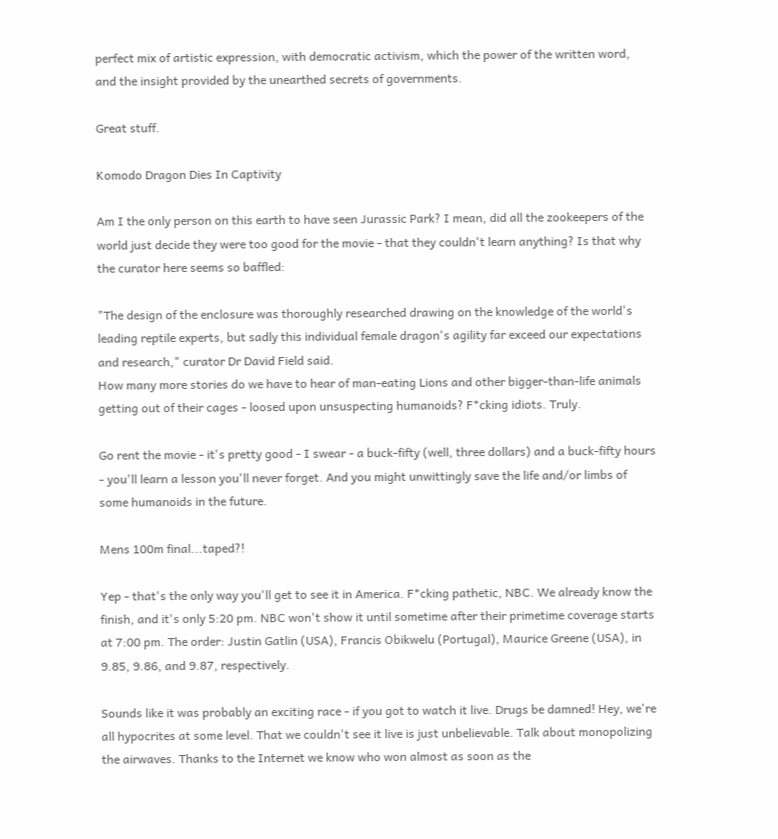perfect mix of artistic expression, with democratic activism, which the power of the written word, and the insight provided by the unearthed secrets of governments.

Great stuff.

Komodo Dragon Dies In Captivity

Am I the only person on this earth to have seen Jurassic Park? I mean, did all the zookeepers of the world just decide they were too good for the movie - that they couldn't learn anything? Is that why the curator here seems so baffled:

"The design of the enclosure was thoroughly researched drawing on the knowledge of the world's leading reptile experts, but sadly this individual female dragon's agility far exceed our expectations and research," curator Dr David Field said.
How many more stories do we have to hear of man-eating Lions and other bigger-than-life animals getting out of their cages - loosed upon unsuspecting humanoids? F*cking idiots. Truly.

Go rent the movie - it's pretty good - I swear - a buck-fifty (well, three dollars) and a buck-fifty hours - you'll learn a lesson you'll never forget. And you might unwittingly save the life and/or limbs of some humanoids in the future.

Mens 100m final...taped?!

Yep - that's the only way you'll get to see it in America. F*cking pathetic, NBC. We already know the finish, and it's only 5:20 pm. NBC won't show it until sometime after their primetime coverage starts at 7:00 pm. The order: Justin Gatlin (USA), Francis Obikwelu (Portugal), Maurice Greene (USA), in 9.85, 9.86, and 9.87, respectively.

Sounds like it was probably an exciting race - if you got to watch it live. Drugs be damned! Hey, we're all hypocrites at some level. That we couldn't see it live is just unbelievable. Talk about monopolizing the airwaves. Thanks to the Internet we know who won almost as soon as the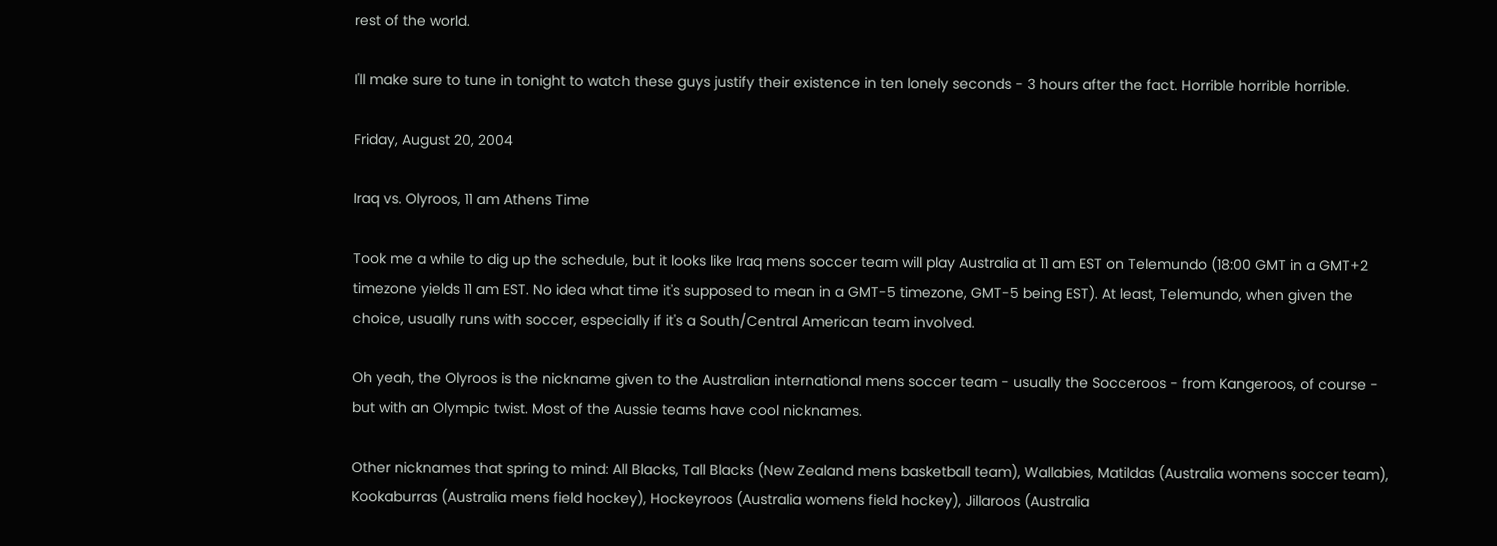rest of the world.

I'll make sure to tune in tonight to watch these guys justify their existence in ten lonely seconds - 3 hours after the fact. Horrible horrible horrible.

Friday, August 20, 2004

Iraq vs. Olyroos, 11 am Athens Time

Took me a while to dig up the schedule, but it looks like Iraq mens soccer team will play Australia at 11 am EST on Telemundo (18:00 GMT in a GMT+2 timezone yields 11 am EST. No idea what time it's supposed to mean in a GMT-5 timezone, GMT-5 being EST). At least, Telemundo, when given the choice, usually runs with soccer, especially if it's a South/Central American team involved.

Oh yeah, the Olyroos is the nickname given to the Australian international mens soccer team - usually the Socceroos - from Kangeroos, of course - but with an Olympic twist. Most of the Aussie teams have cool nicknames.

Other nicknames that spring to mind: All Blacks, Tall Blacks (New Zealand mens basketball team), Wallabies, Matildas (Australia womens soccer team), Kookaburras (Australia mens field hockey), Hockeyroos (Australia womens field hockey), Jillaroos (Australia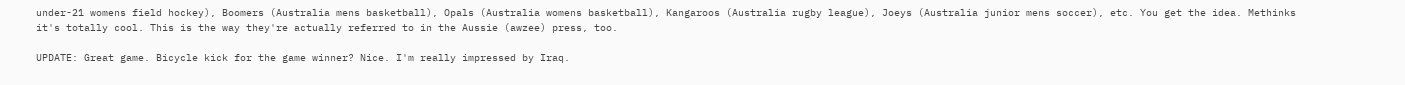under-21 womens field hockey), Boomers (Australia mens basketball), Opals (Australia womens basketball), Kangaroos (Australia rugby league), Joeys (Australia junior mens soccer), etc. You get the idea. Methinks it's totally cool. This is the way they're actually referred to in the Aussie (awzee) press, too.

UPDATE: Great game. Bicycle kick for the game winner? Nice. I'm really impressed by Iraq.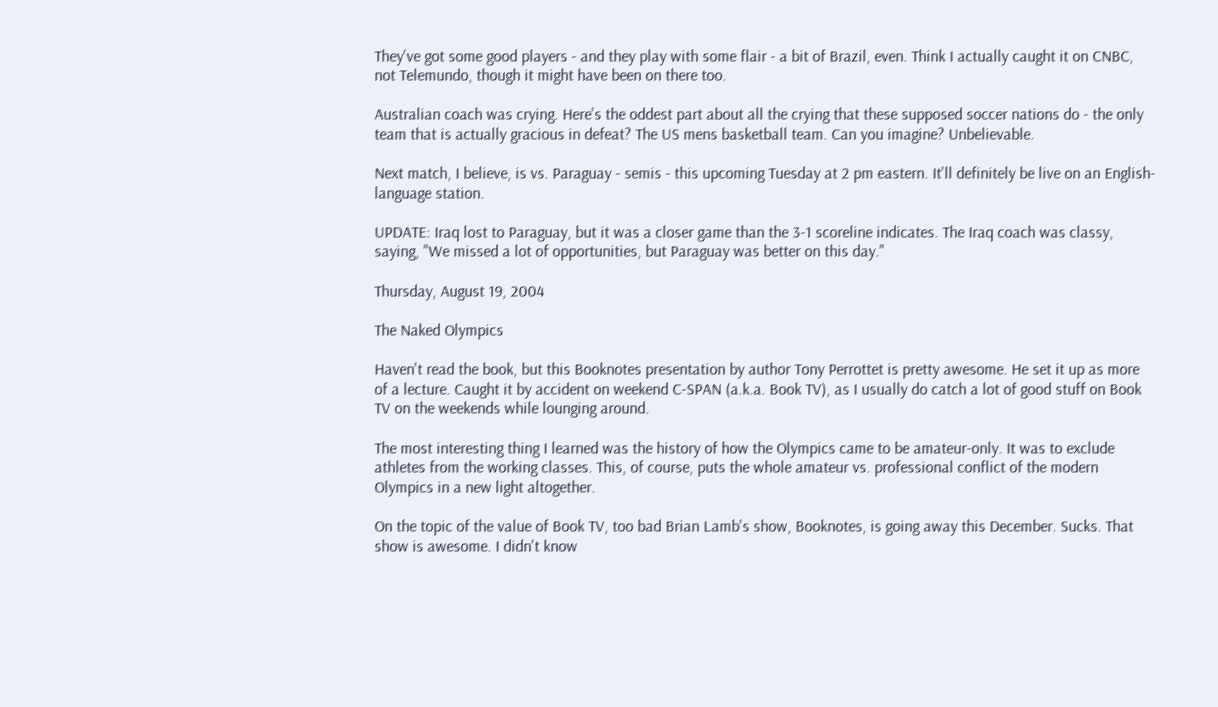They've got some good players - and they play with some flair - a bit of Brazil, even. Think I actually caught it on CNBC, not Telemundo, though it might have been on there too.

Australian coach was crying. Here's the oddest part about all the crying that these supposed soccer nations do - the only team that is actually gracious in defeat? The US mens basketball team. Can you imagine? Unbelievable.

Next match, I believe, is vs. Paraguay - semis - this upcoming Tuesday at 2 pm eastern. It'll definitely be live on an English-language station.

UPDATE: Iraq lost to Paraguay, but it was a closer game than the 3-1 scoreline indicates. The Iraq coach was classy, saying, "We missed a lot of opportunities, but Paraguay was better on this day."

Thursday, August 19, 2004

The Naked Olympics

Haven't read the book, but this Booknotes presentation by author Tony Perrottet is pretty awesome. He set it up as more of a lecture. Caught it by accident on weekend C-SPAN (a.k.a. Book TV), as I usually do catch a lot of good stuff on Book TV on the weekends while lounging around.

The most interesting thing I learned was the history of how the Olympics came to be amateur-only. It was to exclude athletes from the working classes. This, of course, puts the whole amateur vs. professional conflict of the modern Olympics in a new light altogether.

On the topic of the value of Book TV, too bad Brian Lamb's show, Booknotes, is going away this December. Sucks. That show is awesome. I didn't know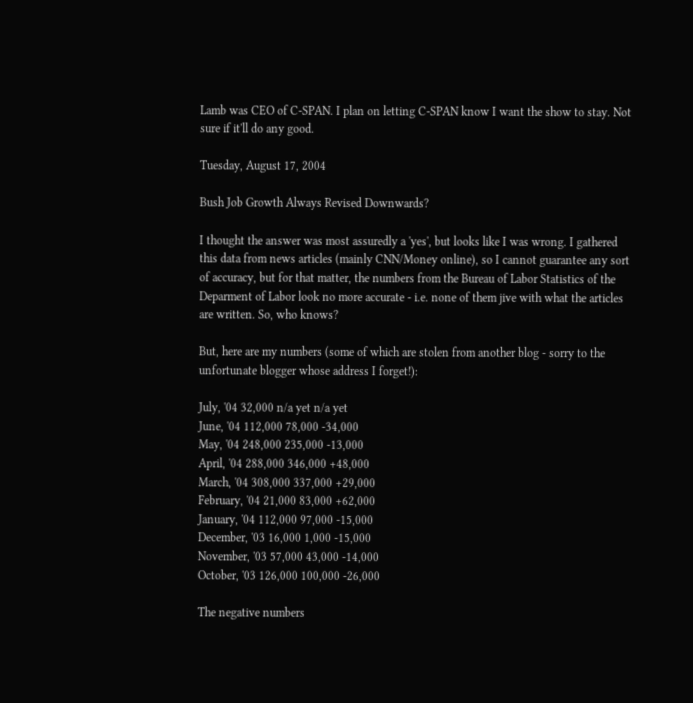Lamb was CEO of C-SPAN. I plan on letting C-SPAN know I want the show to stay. Not sure if it'll do any good.

Tuesday, August 17, 2004

Bush Job Growth Always Revised Downwards?

I thought the answer was most assuredly a 'yes', but looks like I was wrong. I gathered this data from news articles (mainly CNN/Money online), so I cannot guarantee any sort of accuracy, but for that matter, the numbers from the Bureau of Labor Statistics of the Deparment of Labor look no more accurate - i.e. none of them jive with what the articles are written. So, who knows?

But, here are my numbers (some of which are stolen from another blog - sorry to the unfortunate blogger whose address I forget!):

July, '04 32,000 n/a yet n/a yet
June, '04 112,000 78,000 -34,000
May, '04 248,000 235,000 -13,000
April, '04 288,000 346,000 +48,000
March, '04 308,000 337,000 +29,000
February, '04 21,000 83,000 +62,000
January, '04 112,000 97,000 -15,000
December, '03 16,000 1,000 -15,000
November, '03 57,000 43,000 -14,000
October, '03 126,000 100,000 -26,000

The negative numbers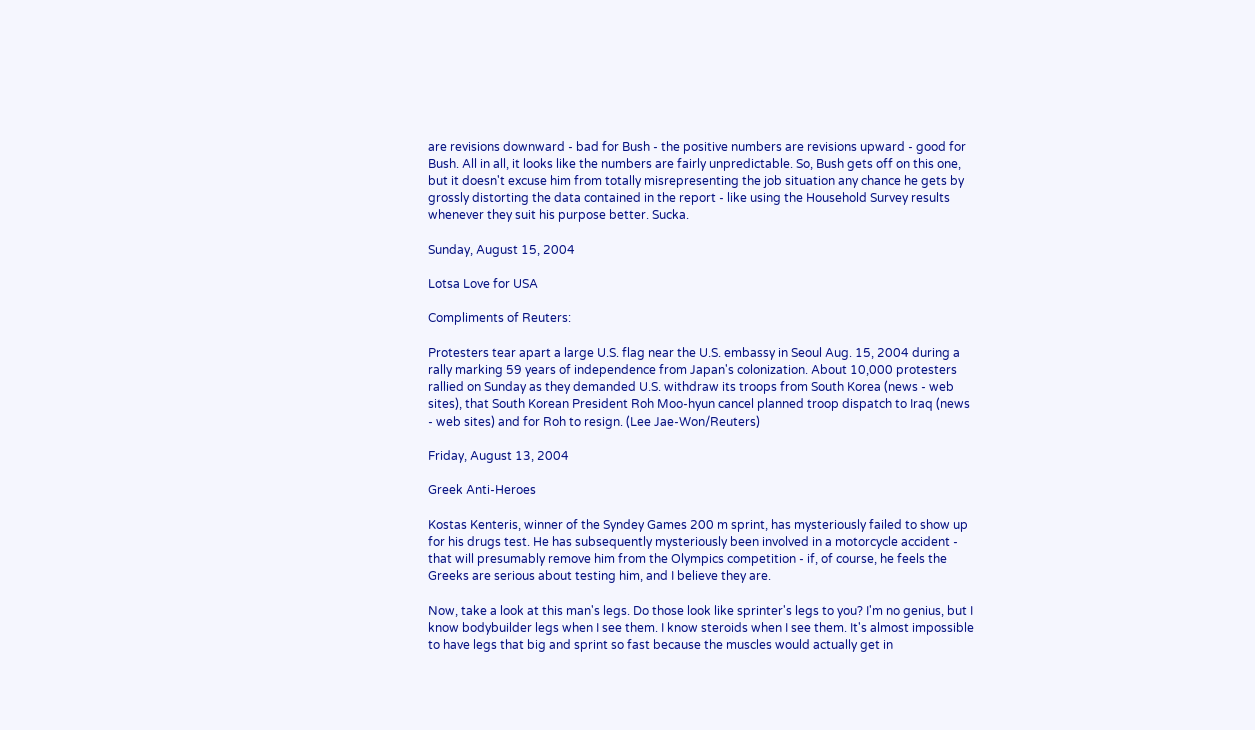are revisions downward - bad for Bush - the positive numbers are revisions upward - good for Bush. All in all, it looks like the numbers are fairly unpredictable. So, Bush gets off on this one, but it doesn't excuse him from totally misrepresenting the job situation any chance he gets by grossly distorting the data contained in the report - like using the Household Survey results whenever they suit his purpose better. Sucka.

Sunday, August 15, 2004

Lotsa Love for USA

Compliments of Reuters:

Protesters tear apart a large U.S. flag near the U.S. embassy in Seoul Aug. 15, 2004 during a rally marking 59 years of independence from Japan's colonization. About 10,000 protesters rallied on Sunday as they demanded U.S. withdraw its troops from South Korea (news - web sites), that South Korean President Roh Moo-hyun cancel planned troop dispatch to Iraq (news - web sites) and for Roh to resign. (Lee Jae-Won/Reuters)

Friday, August 13, 2004

Greek Anti-Heroes

Kostas Kenteris, winner of the Syndey Games 200 m sprint, has mysteriously failed to show up for his drugs test. He has subsequently mysteriously been involved in a motorcycle accident - that will presumably remove him from the Olympics competition - if, of course, he feels the Greeks are serious about testing him, and I believe they are.

Now, take a look at this man's legs. Do those look like sprinter's legs to you? I'm no genius, but I know bodybuilder legs when I see them. I know steroids when I see them. It's almost impossible to have legs that big and sprint so fast because the muscles would actually get in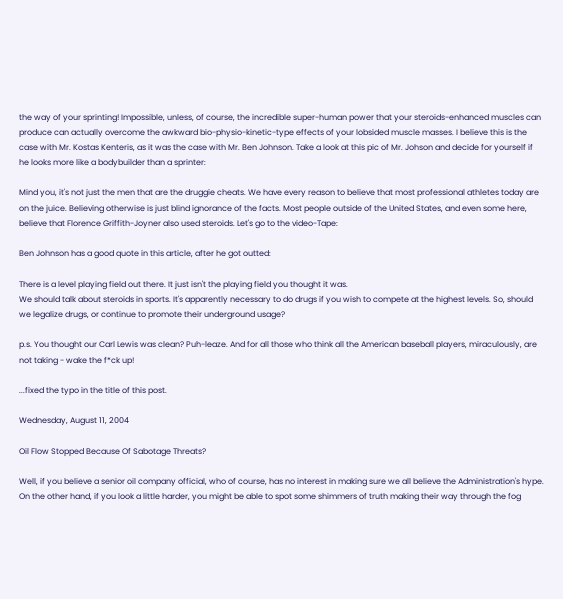the way of your sprinting! Impossible, unless, of course, the incredible super-human power that your steroids-enhanced muscles can produce can actually overcome the awkward bio-physio-kinetic-type effects of your lobsided muscle masses. I believe this is the case with Mr. Kostas Kenteris, as it was the case with Mr. Ben Johnson. Take a look at this pic of Mr. Johson and decide for yourself if he looks more like a bodybuilder than a sprinter:

Mind you, it's not just the men that are the druggie cheats. We have every reason to believe that most professional athletes today are on the juice. Believing otherwise is just blind ignorance of the facts. Most people outside of the United States, and even some here, believe that Florence Griffith-Joyner also used steroids. Let's go to the video-Tape:

Ben Johnson has a good quote in this article, after he got outted:

There is a level playing field out there. It just isn't the playing field you thought it was.
We should talk about steroids in sports. It's apparently necessary to do drugs if you wish to compete at the highest levels. So, should we legalize drugs, or continue to promote their underground usage?

p.s. You thought our Carl Lewis was clean? Puh-leaze. And for all those who think all the American baseball players, miraculously, are not taking - wake the f*ck up!

...fixed the typo in the title of this post.

Wednesday, August 11, 2004

Oil Flow Stopped Because Of Sabotage Threats?

Well, if you believe a senior oil company official, who of course, has no interest in making sure we all believe the Administration's hype. On the other hand, if you look a little harder, you might be able to spot some shimmers of truth making their way through the fog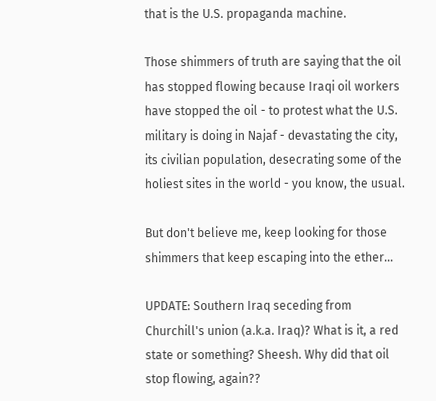that is the U.S. propaganda machine.

Those shimmers of truth are saying that the oil has stopped flowing because Iraqi oil workers have stopped the oil - to protest what the U.S. military is doing in Najaf - devastating the city, its civilian population, desecrating some of the holiest sites in the world - you know, the usual.

But don't believe me, keep looking for those shimmers that keep escaping into the ether...

UPDATE: Southern Iraq seceding from Churchill's union (a.k.a. Iraq)? What is it, a red state or something? Sheesh. Why did that oil stop flowing, again??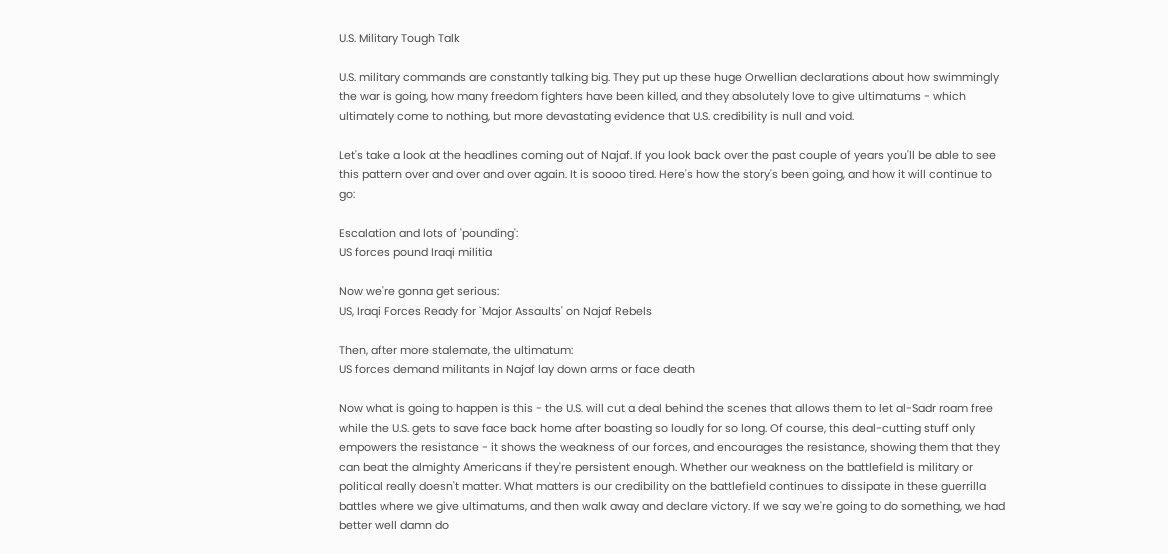U.S. Military Tough Talk

U.S. military commands are constantly talking big. They put up these huge Orwellian declarations about how swimmingly the war is going, how many freedom fighters have been killed, and they absolutely love to give ultimatums - which ultimately come to nothing, but more devastating evidence that U.S. credibility is null and void.

Let's take a look at the headlines coming out of Najaf. If you look back over the past couple of years you'll be able to see this pattern over and over and over again. It is soooo tired. Here's how the story's been going, and how it will continue to go:

Escalation and lots of 'pounding':
US forces pound Iraqi militia

Now we're gonna get serious:
US, Iraqi Forces Ready for `Major Assaults' on Najaf Rebels

Then, after more stalemate, the ultimatum:
US forces demand militants in Najaf lay down arms or face death

Now what is going to happen is this - the U.S. will cut a deal behind the scenes that allows them to let al-Sadr roam free while the U.S. gets to save face back home after boasting so loudly for so long. Of course, this deal-cutting stuff only empowers the resistance - it shows the weakness of our forces, and encourages the resistance, showing them that they can beat the almighty Americans if they're persistent enough. Whether our weakness on the battlefield is military or political really doesn't matter. What matters is our credibility on the battlefield continues to dissipate in these guerrilla battles where we give ultimatums, and then walk away and declare victory. If we say we're going to do something, we had better well damn do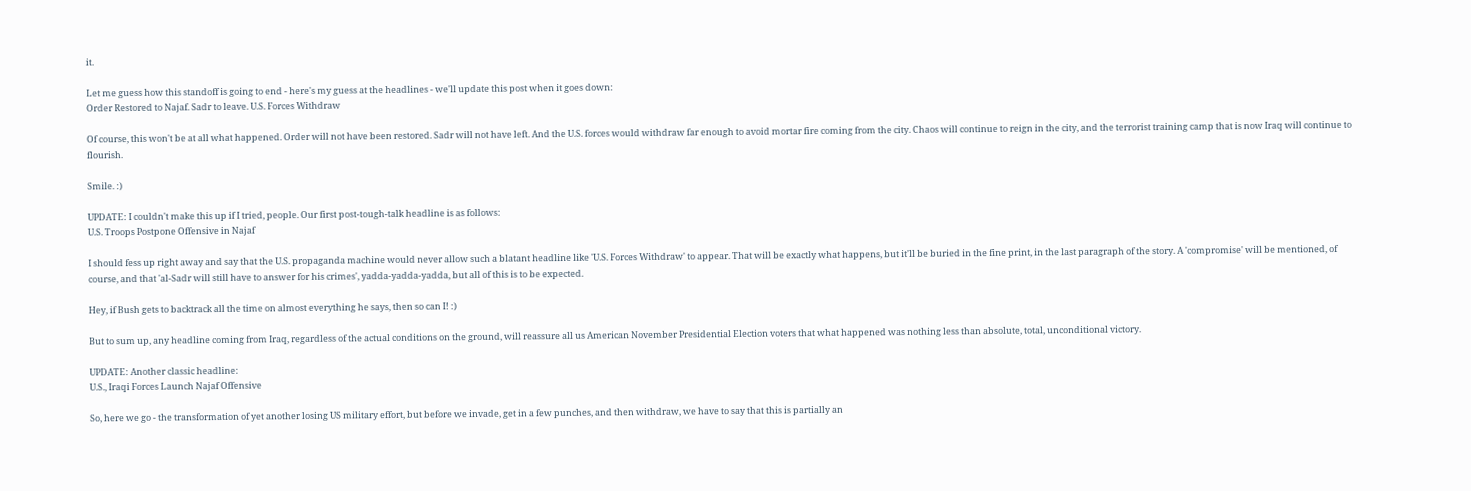it.

Let me guess how this standoff is going to end - here's my guess at the headlines - we'll update this post when it goes down:
Order Restored to Najaf. Sadr to leave. U.S. Forces Withdraw

Of course, this won't be at all what happened. Order will not have been restored. Sadr will not have left. And the U.S. forces would withdraw far enough to avoid mortar fire coming from the city. Chaos will continue to reign in the city, and the terrorist training camp that is now Iraq will continue to flourish.

Smile. :)

UPDATE: I couldn't make this up if I tried, people. Our first post-tough-talk headline is as follows:
U.S. Troops Postpone Offensive in Najaf

I should fess up right away and say that the U.S. propaganda machine would never allow such a blatant headline like 'U.S. Forces Withdraw' to appear. That will be exactly what happens, but it'll be buried in the fine print, in the last paragraph of the story. A 'compromise' will be mentioned, of course, and that 'al-Sadr will still have to answer for his crimes', yadda-yadda-yadda, but all of this is to be expected.

Hey, if Bush gets to backtrack all the time on almost everything he says, then so can I! :)

But to sum up, any headline coming from Iraq, regardless of the actual conditions on the ground, will reassure all us American November Presidential Election voters that what happened was nothing less than absolute, total, unconditional victory.

UPDATE: Another classic headline:
U.S., Iraqi Forces Launch Najaf Offensive

So, here we go - the transformation of yet another losing US military effort, but before we invade, get in a few punches, and then withdraw, we have to say that this is partially an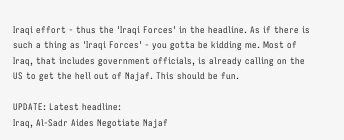Iraqi effort - thus the 'Iraqi Forces' in the headline. As if there is such a thing as 'Iraqi Forces' - you gotta be kidding me. Most of Iraq, that includes government officials, is already calling on the US to get the hell out of Najaf. This should be fun.

UPDATE: Latest headline:
Iraq, Al-Sadr Aides Negotiate Najaf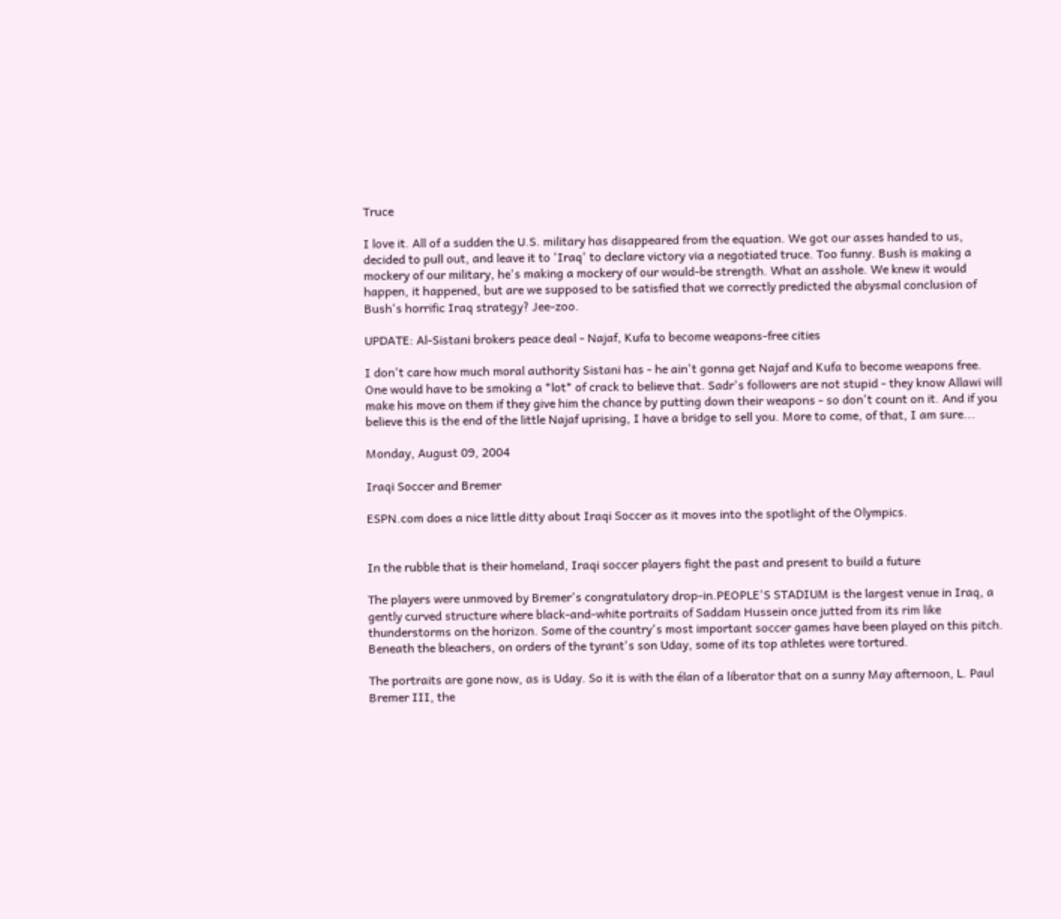Truce

I love it. All of a sudden the U.S. military has disappeared from the equation. We got our asses handed to us, decided to pull out, and leave it to 'Iraq' to declare victory via a negotiated truce. Too funny. Bush is making a mockery of our military, he's making a mockery of our would-be strength. What an asshole. We knew it would happen, it happened, but are we supposed to be satisfied that we correctly predicted the abysmal conclusion of Bush's horrific Iraq strategy? Jee-zoo.

UPDATE: Al-Sistani brokers peace deal - Najaf, Kufa to become weapons-free cities

I don't care how much moral authority Sistani has - he ain't gonna get Najaf and Kufa to become weapons free. One would have to be smoking a *lot* of crack to believe that. Sadr's followers are not stupid - they know Allawi will make his move on them if they give him the chance by putting down their weapons - so don't count on it. And if you believe this is the end of the little Najaf uprising, I have a bridge to sell you. More to come, of that, I am sure...

Monday, August 09, 2004

Iraqi Soccer and Bremer

ESPN.com does a nice little ditty about Iraqi Soccer as it moves into the spotlight of the Olympics.


In the rubble that is their homeland, Iraqi soccer players fight the past and present to build a future

The players were unmoved by Bremer's congratulatory drop-in.PEOPLE'S STADIUM is the largest venue in Iraq, a gently curved structure where black-and-white portraits of Saddam Hussein once jutted from its rim like thunderstorms on the horizon. Some of the country's most important soccer games have been played on this pitch. Beneath the bleachers, on orders of the tyrant's son Uday, some of its top athletes were tortured.

The portraits are gone now, as is Uday. So it is with the élan of a liberator that on a sunny May afternoon, L. Paul Bremer III, the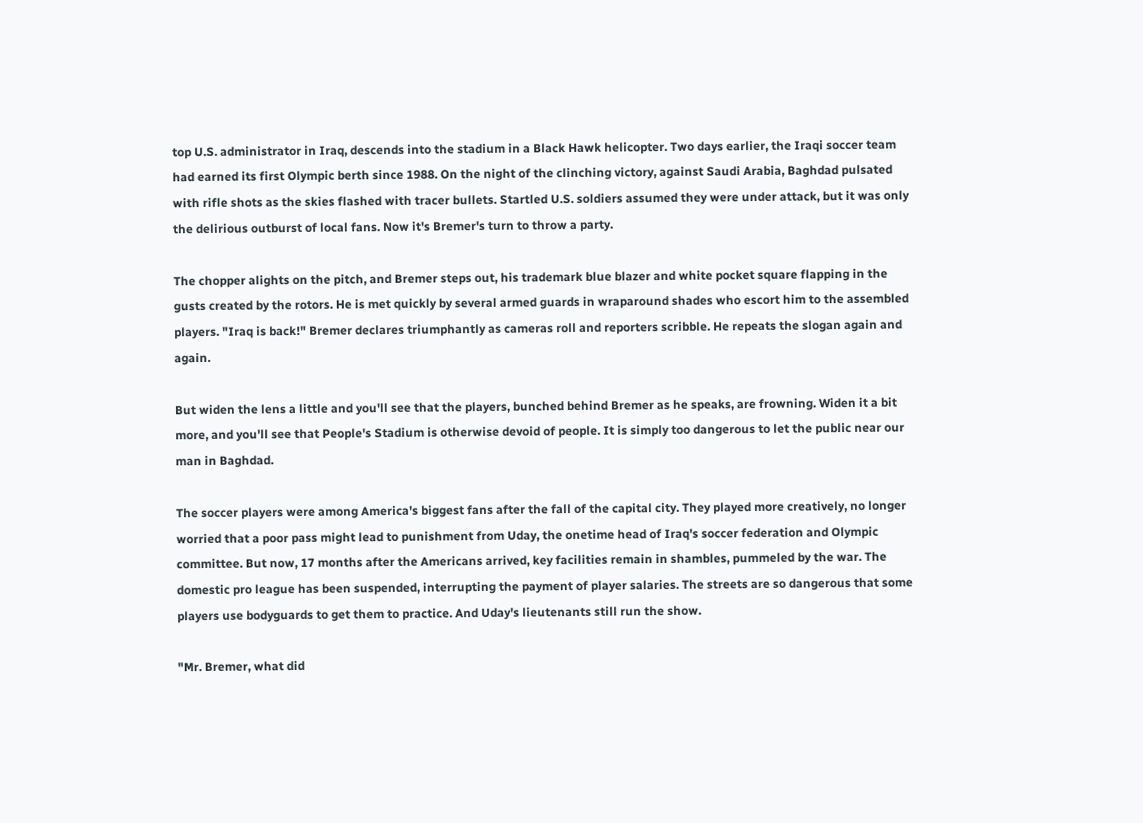top U.S. administrator in Iraq, descends into the stadium in a Black Hawk helicopter. Two days earlier, the Iraqi soccer team had earned its first Olympic berth since 1988. On the night of the clinching victory, against Saudi Arabia, Baghdad pulsated with rifle shots as the skies flashed with tracer bullets. Startled U.S. soldiers assumed they were under attack, but it was only the delirious outburst of local fans. Now it's Bremer's turn to throw a party.

The chopper alights on the pitch, and Bremer steps out, his trademark blue blazer and white pocket square flapping in the gusts created by the rotors. He is met quickly by several armed guards in wraparound shades who escort him to the assembled players. "Iraq is back!" Bremer declares triumphantly as cameras roll and reporters scribble. He repeats the slogan again and again.

But widen the lens a little and you'll see that the players, bunched behind Bremer as he speaks, are frowning. Widen it a bit more, and you'll see that People's Stadium is otherwise devoid of people. It is simply too dangerous to let the public near our man in Baghdad.

The soccer players were among America's biggest fans after the fall of the capital city. They played more creatively, no longer worried that a poor pass might lead to punishment from Uday, the onetime head of Iraq's soccer federation and Olympic committee. But now, 17 months after the Americans arrived, key facilities remain in shambles, pummeled by the war. The domestic pro league has been suspended, interrupting the payment of player salaries. The streets are so dangerous that some players use bodyguards to get them to practice. And Uday's lieutenants still run the show.

"Mr. Bremer, what did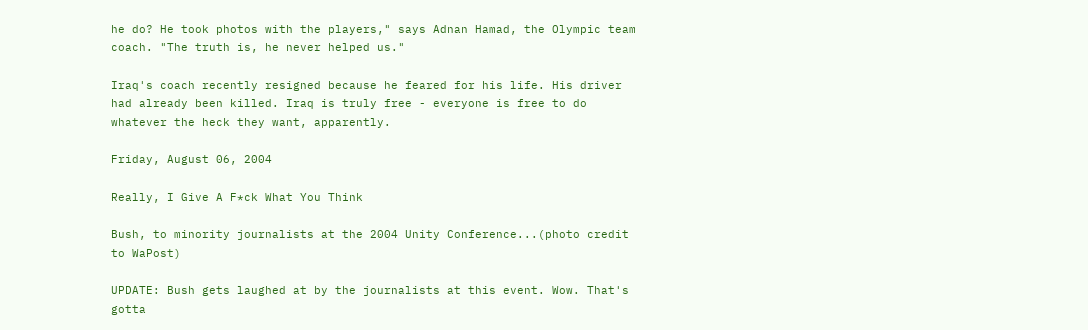he do? He took photos with the players," says Adnan Hamad, the Olympic team coach. "The truth is, he never helped us."

Iraq's coach recently resigned because he feared for his life. His driver had already been killed. Iraq is truly free - everyone is free to do whatever the heck they want, apparently.

Friday, August 06, 2004

Really, I Give A F*ck What You Think

Bush, to minority journalists at the 2004 Unity Conference...(photo credit to WaPost)

UPDATE: Bush gets laughed at by the journalists at this event. Wow. That's gotta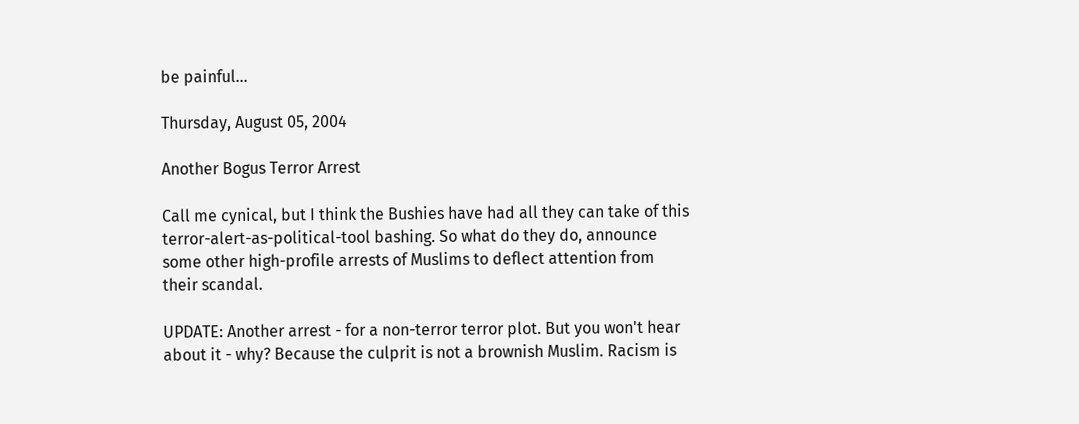be painful...

Thursday, August 05, 2004

Another Bogus Terror Arrest

Call me cynical, but I think the Bushies have had all they can take of this terror-alert-as-political-tool bashing. So what do they do, announce some other high-profile arrests of Muslims to deflect attention from their scandal.

UPDATE: Another arrest - for a non-terror terror plot. But you won't hear about it - why? Because the culprit is not a brownish Muslim. Racism is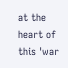at the heart of this 'war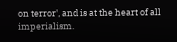on terror', and is at the heart of all imperialism.